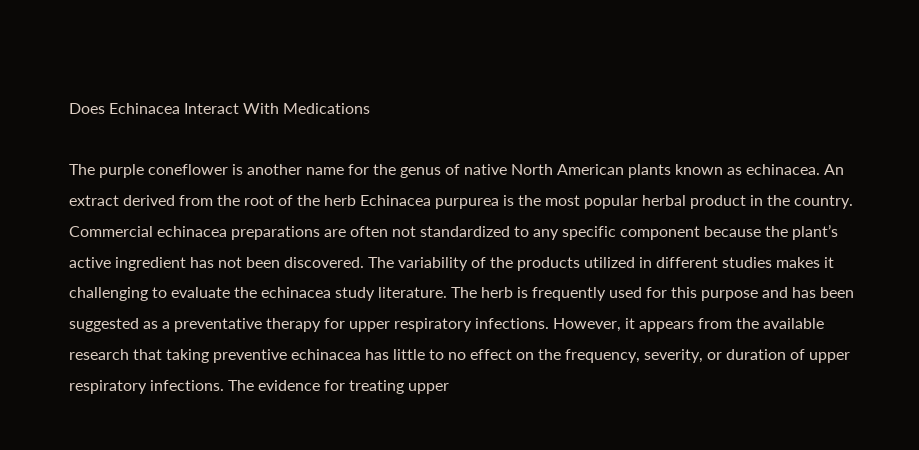Does Echinacea Interact With Medications

The purple coneflower is another name for the genus of native North American plants known as echinacea. An extract derived from the root of the herb Echinacea purpurea is the most popular herbal product in the country. Commercial echinacea preparations are often not standardized to any specific component because the plant’s active ingredient has not been discovered. The variability of the products utilized in different studies makes it challenging to evaluate the echinacea study literature. The herb is frequently used for this purpose and has been suggested as a preventative therapy for upper respiratory infections. However, it appears from the available research that taking preventive echinacea has little to no effect on the frequency, severity, or duration of upper respiratory infections. The evidence for treating upper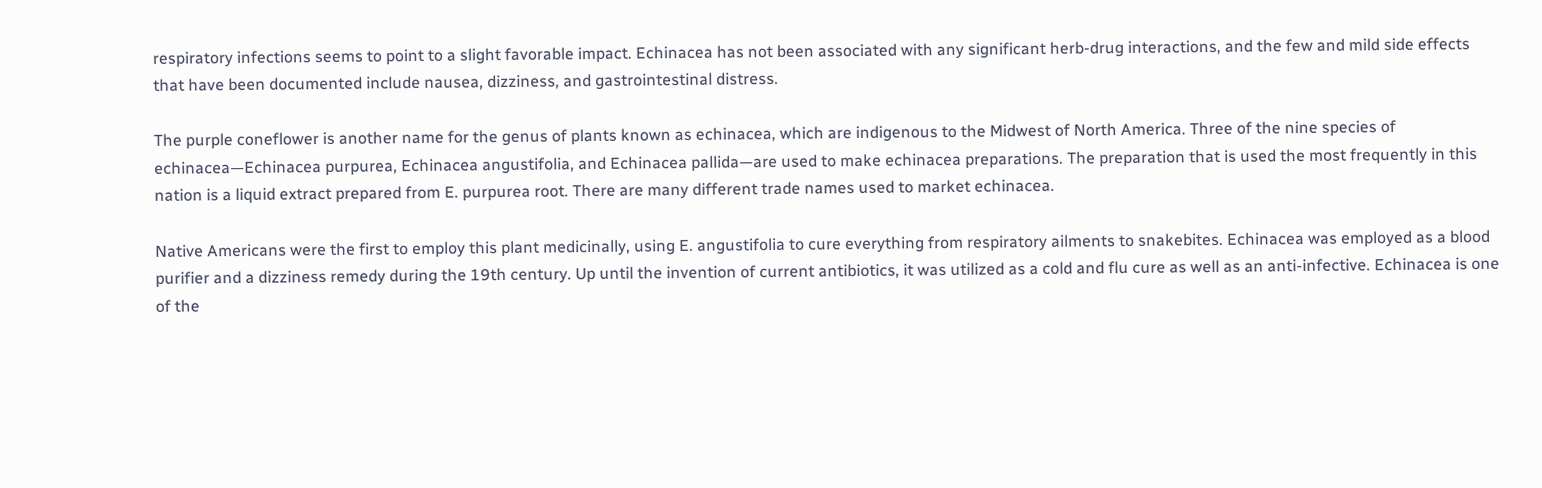respiratory infections seems to point to a slight favorable impact. Echinacea has not been associated with any significant herb-drug interactions, and the few and mild side effects that have been documented include nausea, dizziness, and gastrointestinal distress.

The purple coneflower is another name for the genus of plants known as echinacea, which are indigenous to the Midwest of North America. Three of the nine species of echinacea—Echinacea purpurea, Echinacea angustifolia, and Echinacea pallida—are used to make echinacea preparations. The preparation that is used the most frequently in this nation is a liquid extract prepared from E. purpurea root. There are many different trade names used to market echinacea.

Native Americans were the first to employ this plant medicinally, using E. angustifolia to cure everything from respiratory ailments to snakebites. Echinacea was employed as a blood purifier and a dizziness remedy during the 19th century. Up until the invention of current antibiotics, it was utilized as a cold and flu cure as well as an anti-infective. Echinacea is one of the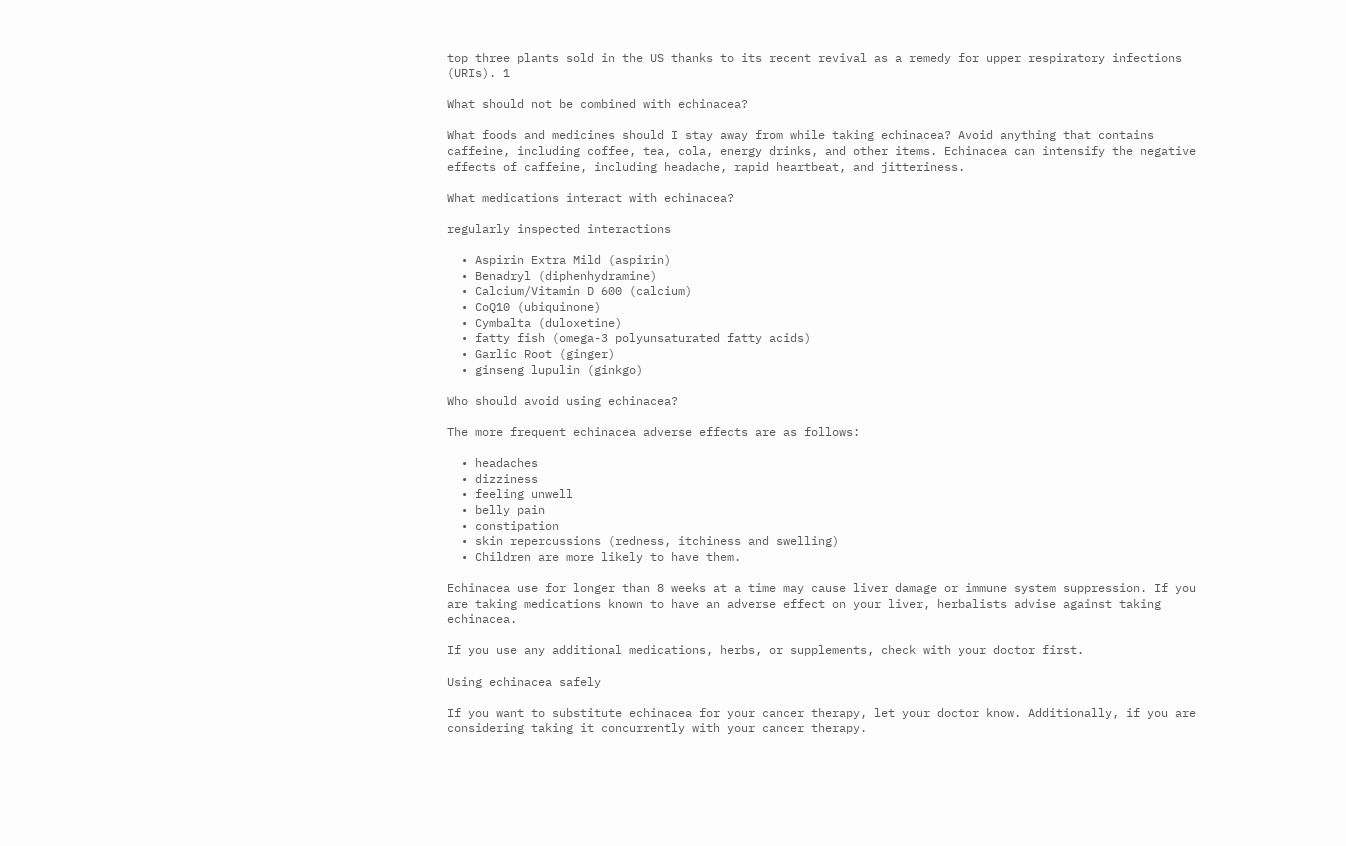top three plants sold in the US thanks to its recent revival as a remedy for upper respiratory infections (URIs). 1

What should not be combined with echinacea?

What foods and medicines should I stay away from while taking echinacea? Avoid anything that contains caffeine, including coffee, tea, cola, energy drinks, and other items. Echinacea can intensify the negative effects of caffeine, including headache, rapid heartbeat, and jitteriness.

What medications interact with echinacea?

regularly inspected interactions

  • Aspirin Extra Mild (aspirin)
  • Benadryl (diphenhydramine)
  • Calcium/Vitamin D 600 (calcium)
  • CoQ10 (ubiquinone)
  • Cymbalta (duloxetine)
  • fatty fish (omega-3 polyunsaturated fatty acids)
  • Garlic Root (ginger)
  • ginseng lupulin (ginkgo)

Who should avoid using echinacea?

The more frequent echinacea adverse effects are as follows:

  • headaches
  • dizziness
  • feeling unwell
  • belly pain
  • constipation
  • skin repercussions (redness, itchiness and swelling)
  • Children are more likely to have them.

Echinacea use for longer than 8 weeks at a time may cause liver damage or immune system suppression. If you are taking medications known to have an adverse effect on your liver, herbalists advise against taking echinacea.

If you use any additional medications, herbs, or supplements, check with your doctor first.

Using echinacea safely

If you want to substitute echinacea for your cancer therapy, let your doctor know. Additionally, if you are considering taking it concurrently with your cancer therapy.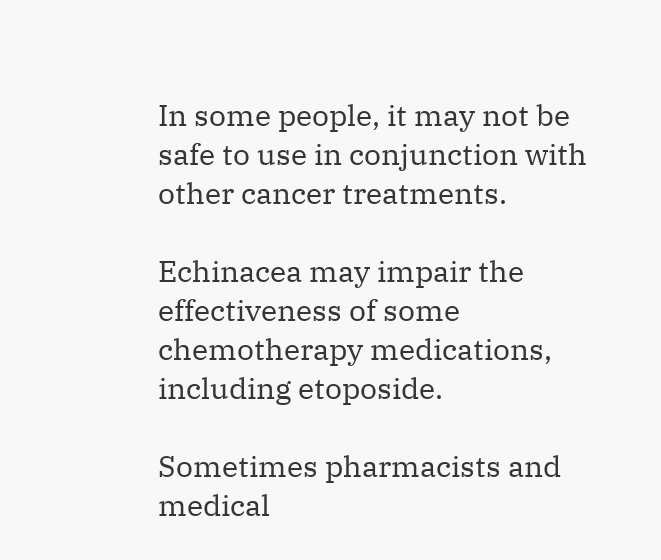In some people, it may not be safe to use in conjunction with other cancer treatments.

Echinacea may impair the effectiveness of some chemotherapy medications, including etoposide.

Sometimes pharmacists and medical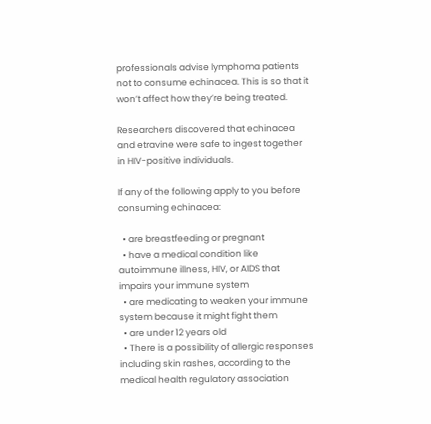professionals advise lymphoma patients not to consume echinacea. This is so that it won’t affect how they’re being treated.

Researchers discovered that echinacea and etravine were safe to ingest together in HIV-positive individuals.

If any of the following apply to you before consuming echinacea:

  • are breastfeeding or pregnant
  • have a medical condition like autoimmune illness, HIV, or AIDS that impairs your immune system
  • are medicating to weaken your immune system because it might fight them
  • are under 12 years old
  • There is a possibility of allergic responses including skin rashes, according to the medical health regulatory association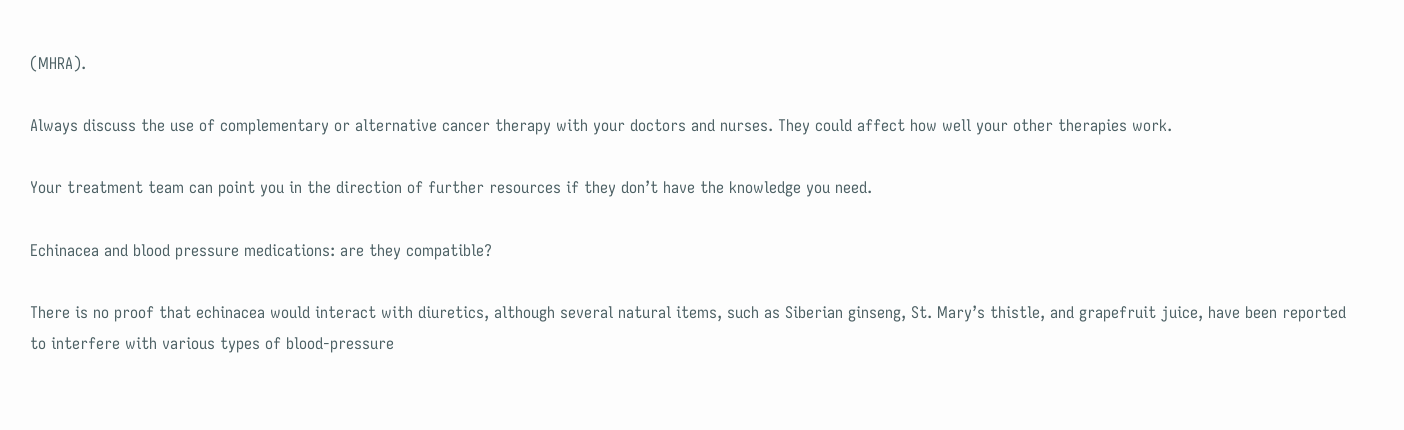(MHRA).

Always discuss the use of complementary or alternative cancer therapy with your doctors and nurses. They could affect how well your other therapies work.

Your treatment team can point you in the direction of further resources if they don’t have the knowledge you need.

Echinacea and blood pressure medications: are they compatible?

There is no proof that echinacea would interact with diuretics, although several natural items, such as Siberian ginseng, St. Mary’s thistle, and grapefruit juice, have been reported to interfere with various types of blood-pressure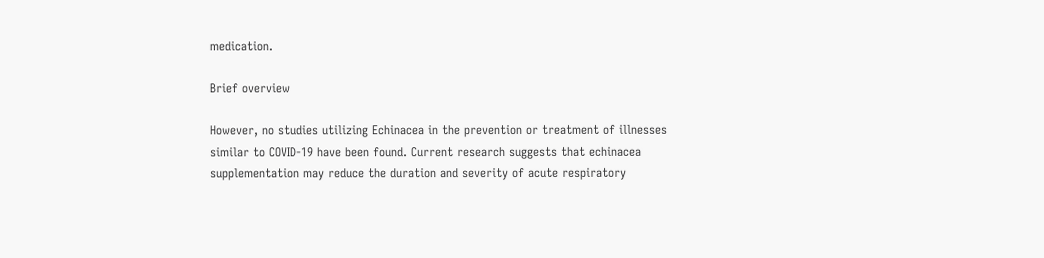medication.

Brief overview

However, no studies utilizing Echinacea in the prevention or treatment of illnesses similar to COVID-19 have been found. Current research suggests that echinacea supplementation may reduce the duration and severity of acute respiratory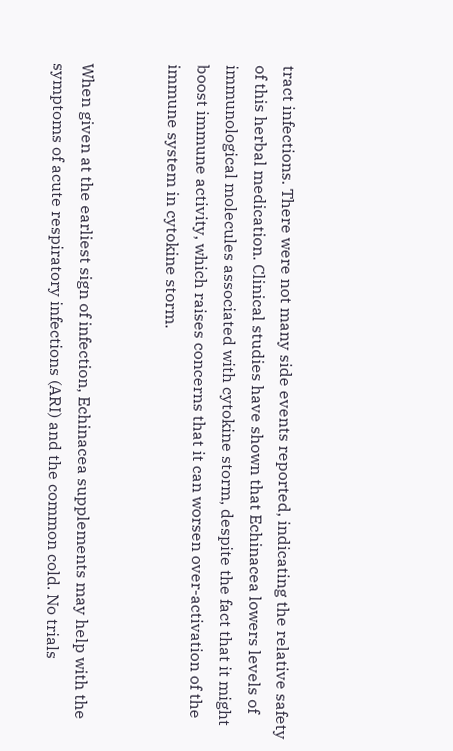tract infections. There were not many side events reported, indicating the relative safety of this herbal medication. Clinical studies have shown that Echinacea lowers levels of immunological molecules associated with cytokine storm, despite the fact that it might boost immune activity, which raises concerns that it can worsen over-activation of the immune system in cytokine storm.


When given at the earliest sign of infection, Echinacea supplements may help with the symptoms of acute respiratory infections (ARI) and the common cold. No trials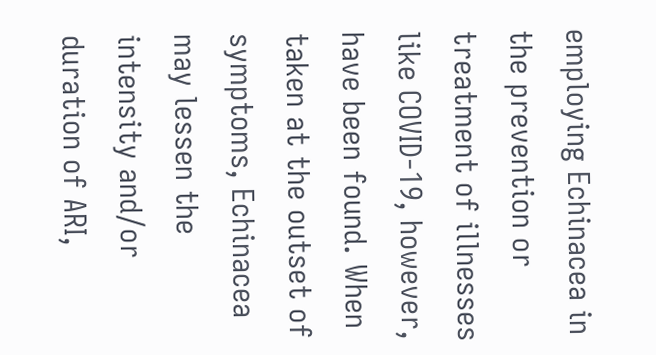employing Echinacea in the prevention or treatment of illnesses like COVID-19, however, have been found. When taken at the outset of symptoms, Echinacea may lessen the intensity and/or duration of ARI,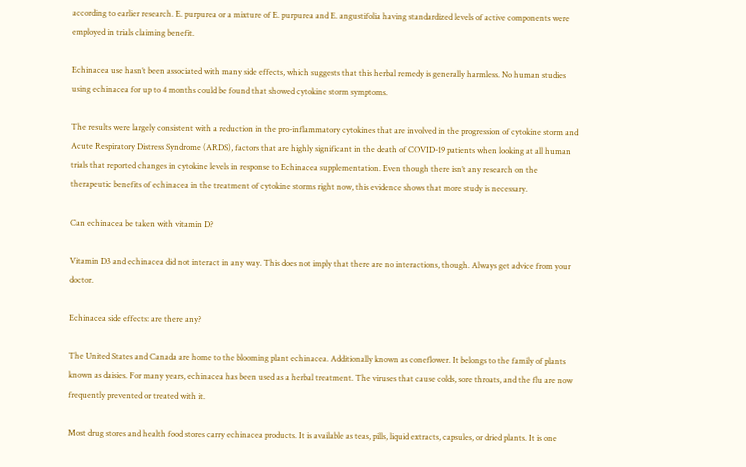according to earlier research. E. purpurea or a mixture of E. purpurea and E. angustifolia having standardized levels of active components were employed in trials claiming benefit.

Echinacea use hasn’t been associated with many side effects, which suggests that this herbal remedy is generally harmless. No human studies using echinacea for up to 4 months could be found that showed cytokine storm symptoms.

The results were largely consistent with a reduction in the pro-inflammatory cytokines that are involved in the progression of cytokine storm and Acute Respiratory Distress Syndrome (ARDS), factors that are highly significant in the death of COVID-19 patients when looking at all human trials that reported changes in cytokine levels in response to Echinacea supplementation. Even though there isn’t any research on the therapeutic benefits of echinacea in the treatment of cytokine storms right now, this evidence shows that more study is necessary.

Can echinacea be taken with vitamin D?

Vitamin D3 and echinacea did not interact in any way. This does not imply that there are no interactions, though. Always get advice from your doctor.

Echinacea side effects: are there any?

The United States and Canada are home to the blooming plant echinacea. Additionally known as coneflower. It belongs to the family of plants known as daisies. For many years, echinacea has been used as a herbal treatment. The viruses that cause colds, sore throats, and the flu are now frequently prevented or treated with it.

Most drug stores and health food stores carry echinacea products. It is available as teas, pills, liquid extracts, capsules, or dried plants. It is one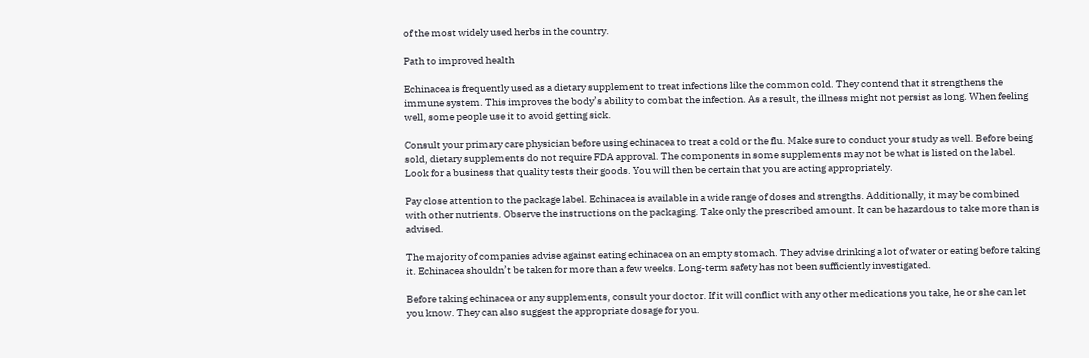of the most widely used herbs in the country.

Path to improved health

Echinacea is frequently used as a dietary supplement to treat infections like the common cold. They contend that it strengthens the immune system. This improves the body’s ability to combat the infection. As a result, the illness might not persist as long. When feeling well, some people use it to avoid getting sick.

Consult your primary care physician before using echinacea to treat a cold or the flu. Make sure to conduct your study as well. Before being sold, dietary supplements do not require FDA approval. The components in some supplements may not be what is listed on the label. Look for a business that quality tests their goods. You will then be certain that you are acting appropriately.

Pay close attention to the package label. Echinacea is available in a wide range of doses and strengths. Additionally, it may be combined with other nutrients. Observe the instructions on the packaging. Take only the prescribed amount. It can be hazardous to take more than is advised.

The majority of companies advise against eating echinacea on an empty stomach. They advise drinking a lot of water or eating before taking it. Echinacea shouldn’t be taken for more than a few weeks. Long-term safety has not been sufficiently investigated.

Before taking echinacea or any supplements, consult your doctor. If it will conflict with any other medications you take, he or she can let you know. They can also suggest the appropriate dosage for you.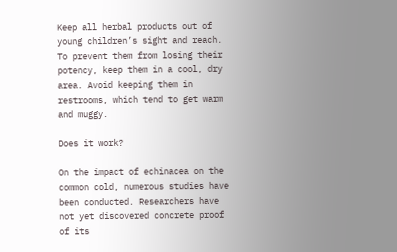Keep all herbal products out of young children’s sight and reach. To prevent them from losing their potency, keep them in a cool, dry area. Avoid keeping them in restrooms, which tend to get warm and muggy.

Does it work?

On the impact of echinacea on the common cold, numerous studies have been conducted. Researchers have not yet discovered concrete proof of its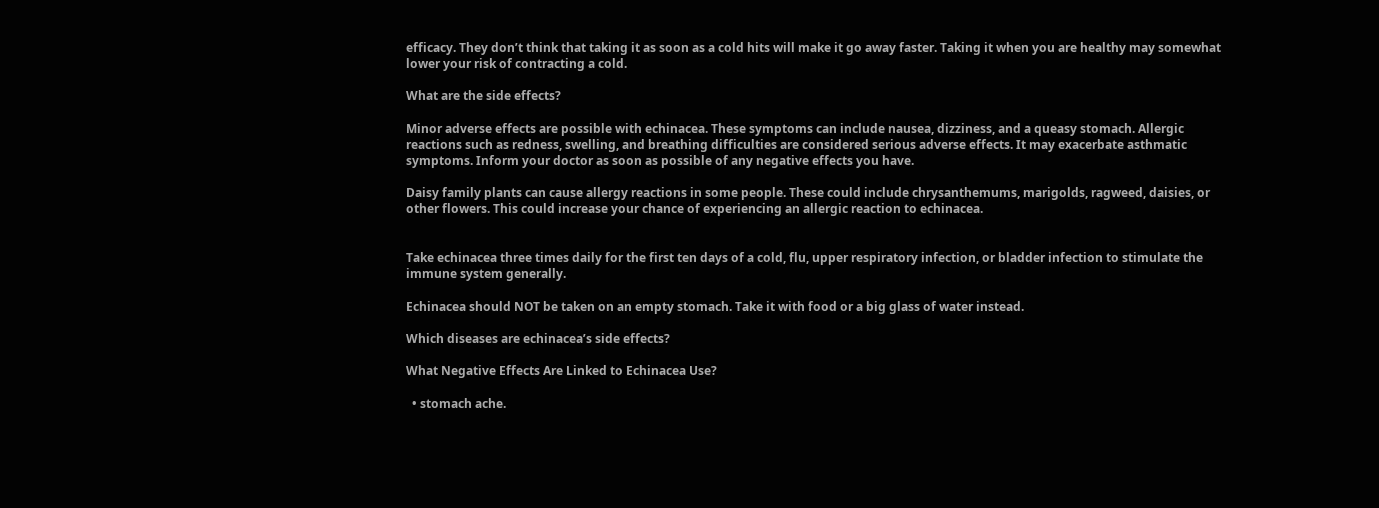efficacy. They don’t think that taking it as soon as a cold hits will make it go away faster. Taking it when you are healthy may somewhat lower your risk of contracting a cold.

What are the side effects?

Minor adverse effects are possible with echinacea. These symptoms can include nausea, dizziness, and a queasy stomach. Allergic reactions such as redness, swelling, and breathing difficulties are considered serious adverse effects. It may exacerbate asthmatic symptoms. Inform your doctor as soon as possible of any negative effects you have.

Daisy family plants can cause allergy reactions in some people. These could include chrysanthemums, marigolds, ragweed, daisies, or other flowers. This could increase your chance of experiencing an allergic reaction to echinacea.


Take echinacea three times daily for the first ten days of a cold, flu, upper respiratory infection, or bladder infection to stimulate the immune system generally.

Echinacea should NOT be taken on an empty stomach. Take it with food or a big glass of water instead.

Which diseases are echinacea’s side effects?

What Negative Effects Are Linked to Echinacea Use?

  • stomach ache.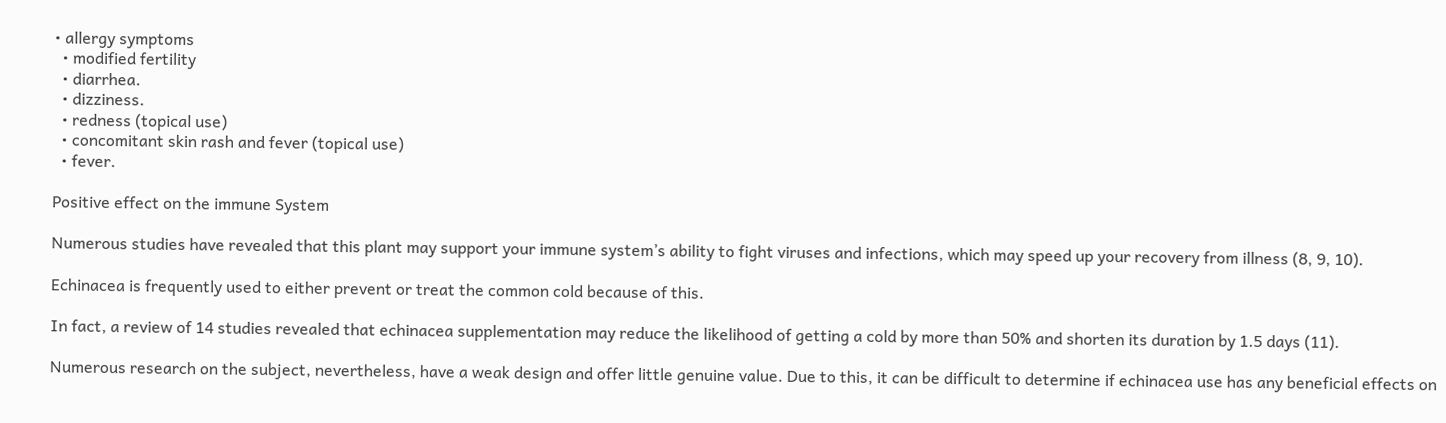• allergy symptoms
  • modified fertility
  • diarrhea.
  • dizziness.
  • redness (topical use)
  • concomitant skin rash and fever (topical use)
  • fever.

Positive effect on the immune System

Numerous studies have revealed that this plant may support your immune system’s ability to fight viruses and infections, which may speed up your recovery from illness (8, 9, 10).

Echinacea is frequently used to either prevent or treat the common cold because of this.

In fact, a review of 14 studies revealed that echinacea supplementation may reduce the likelihood of getting a cold by more than 50% and shorten its duration by 1.5 days (11).

Numerous research on the subject, nevertheless, have a weak design and offer little genuine value. Due to this, it can be difficult to determine if echinacea use has any beneficial effects on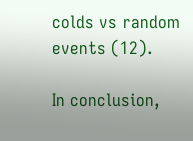colds vs random events (12).

In conclusion,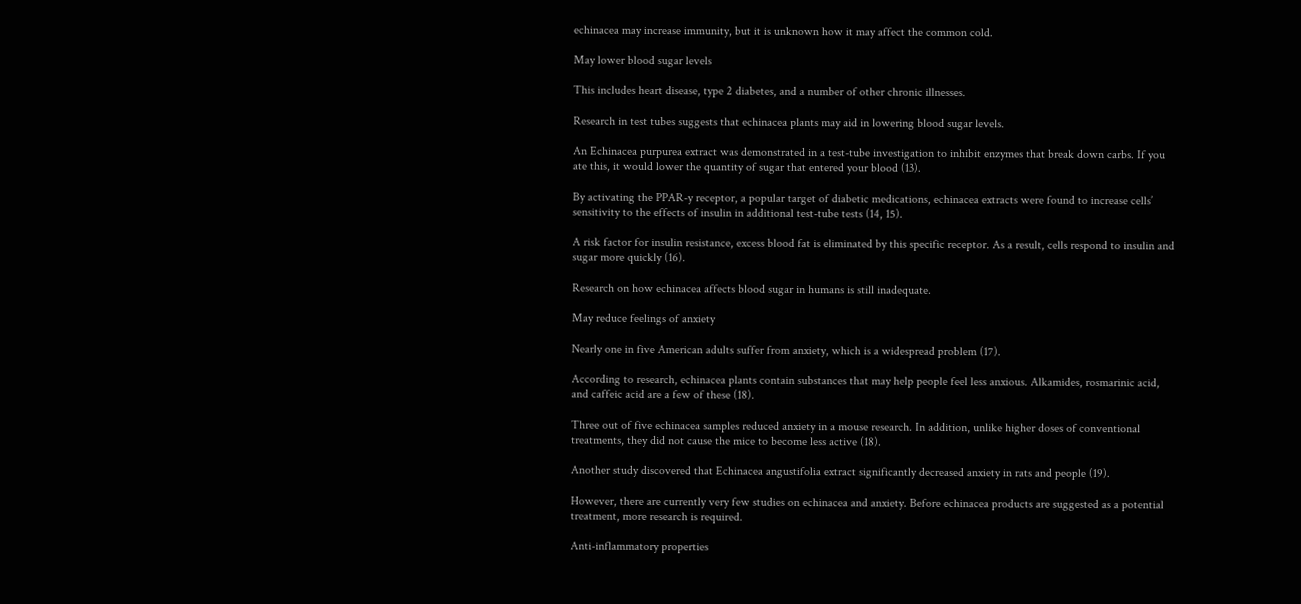echinacea may increase immunity, but it is unknown how it may affect the common cold.

May lower blood sugar levels

This includes heart disease, type 2 diabetes, and a number of other chronic illnesses.

Research in test tubes suggests that echinacea plants may aid in lowering blood sugar levels.

An Echinacea purpurea extract was demonstrated in a test-tube investigation to inhibit enzymes that break down carbs. If you ate this, it would lower the quantity of sugar that entered your blood (13).

By activating the PPAR-y receptor, a popular target of diabetic medications, echinacea extracts were found to increase cells’ sensitivity to the effects of insulin in additional test-tube tests (14, 15).

A risk factor for insulin resistance, excess blood fat is eliminated by this specific receptor. As a result, cells respond to insulin and sugar more quickly (16).

Research on how echinacea affects blood sugar in humans is still inadequate.

May reduce feelings of anxiety

Nearly one in five American adults suffer from anxiety, which is a widespread problem (17).

According to research, echinacea plants contain substances that may help people feel less anxious. Alkamides, rosmarinic acid, and caffeic acid are a few of these (18).

Three out of five echinacea samples reduced anxiety in a mouse research. In addition, unlike higher doses of conventional treatments, they did not cause the mice to become less active (18).

Another study discovered that Echinacea angustifolia extract significantly decreased anxiety in rats and people (19).

However, there are currently very few studies on echinacea and anxiety. Before echinacea products are suggested as a potential treatment, more research is required.

Anti-inflammatory properties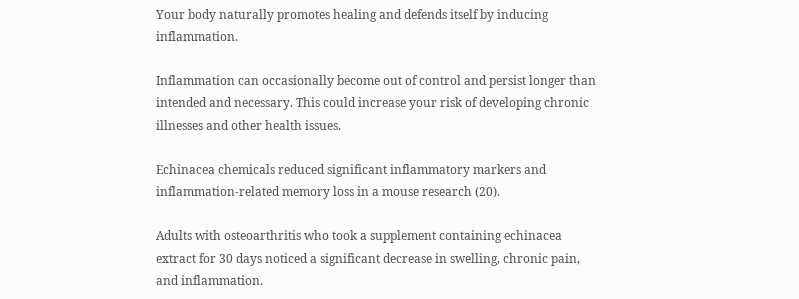Your body naturally promotes healing and defends itself by inducing inflammation.

Inflammation can occasionally become out of control and persist longer than intended and necessary. This could increase your risk of developing chronic illnesses and other health issues.

Echinacea chemicals reduced significant inflammatory markers and inflammation-related memory loss in a mouse research (20).

Adults with osteoarthritis who took a supplement containing echinacea extract for 30 days noticed a significant decrease in swelling, chronic pain, and inflammation.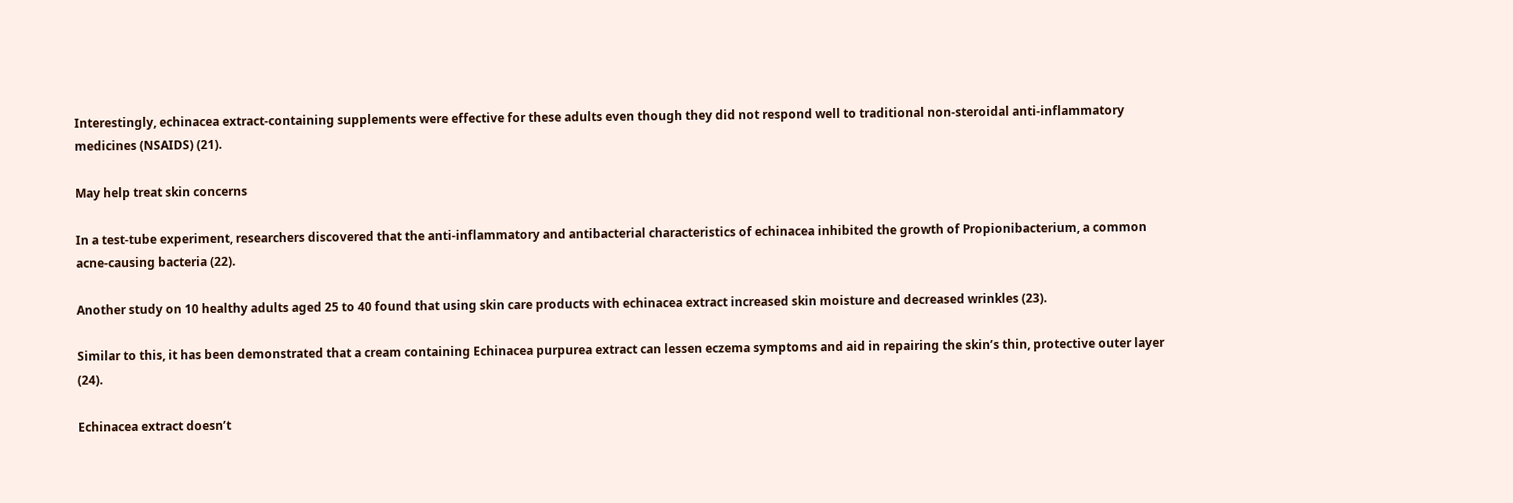Interestingly, echinacea extract-containing supplements were effective for these adults even though they did not respond well to traditional non-steroidal anti-inflammatory medicines (NSAIDS) (21).

May help treat skin concerns

In a test-tube experiment, researchers discovered that the anti-inflammatory and antibacterial characteristics of echinacea inhibited the growth of Propionibacterium, a common acne-causing bacteria (22).

Another study on 10 healthy adults aged 25 to 40 found that using skin care products with echinacea extract increased skin moisture and decreased wrinkles (23).

Similar to this, it has been demonstrated that a cream containing Echinacea purpurea extract can lessen eczema symptoms and aid in repairing the skin’s thin, protective outer layer (24).

Echinacea extract doesn’t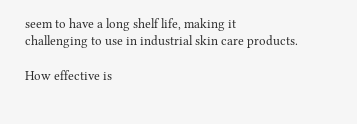seem to have a long shelf life, making it challenging to use in industrial skin care products.

How effective is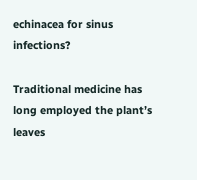echinacea for sinus infections?

Traditional medicine has long employed the plant’s leaves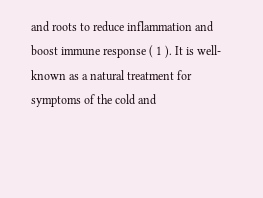and roots to reduce inflammation and boost immune response ( 1 ). It is well-known as a natural treatment for symptoms of the cold and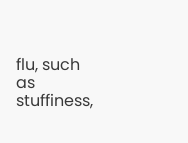flu, such as stuffiness,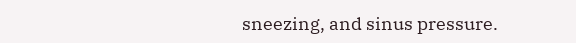sneezing, and sinus pressure.